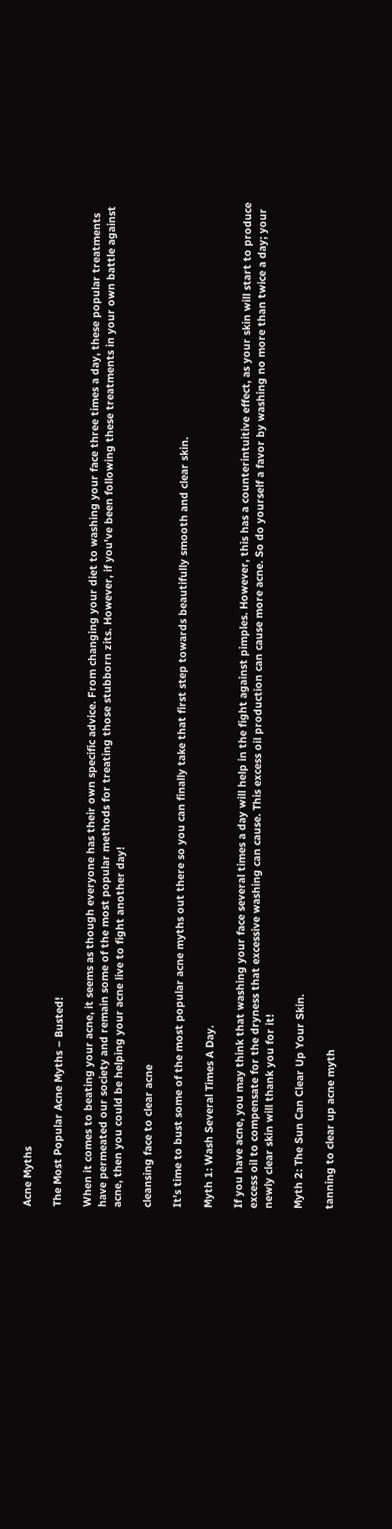Acne Myths

The Most Popular Acne Myths – Busted!

When it comes to beating your acne, it seems as though everyone has their own specific advice. From changing your diet to washing your face three times a day, these popular treatments have permeated our society and remain some of the most popular methods for treating those stubborn zits. However, if you've been following these treatments in your own battle against acne, then you could be helping your acne live to fight another day!

cleansing face to clear acne

It's time to bust some of the most popular acne myths out there so you can finally take that first step towards beautifully smooth and clear skin.

Myth 1: Wash Several Times A Day.

If you have acne, you may think that washing your face several times a day will help in the fight against pimples. However, this has a counterintuitive effect, as your skin will start to produce excess oil to compensate for the dryness that excessive washing can cause. This excess oil production can cause more acne. So do yourself a favor by washing no more than twice a day; your newly clear skin will thank you for it!

Myth 2: The Sun Can Clear Up Your Skin.

tanning to clear up acne myth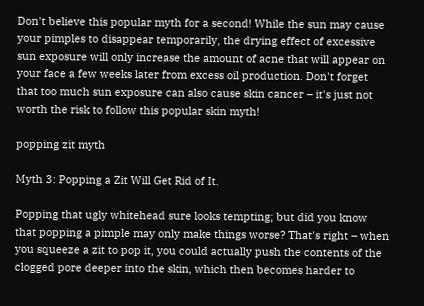Don't believe this popular myth for a second! While the sun may cause your pimples to disappear temporarily, the drying effect of excessive sun exposure will only increase the amount of acne that will appear on your face a few weeks later from excess oil production. Don't forget that too much sun exposure can also cause skin cancer – it's just not worth the risk to follow this popular skin myth!

popping zit myth

Myth 3: Popping a Zit Will Get Rid of It.

Popping that ugly whitehead sure looks tempting; but did you know that popping a pimple may only make things worse? That's right – when you squeeze a zit to pop it, you could actually push the contents of the clogged pore deeper into the skin, which then becomes harder to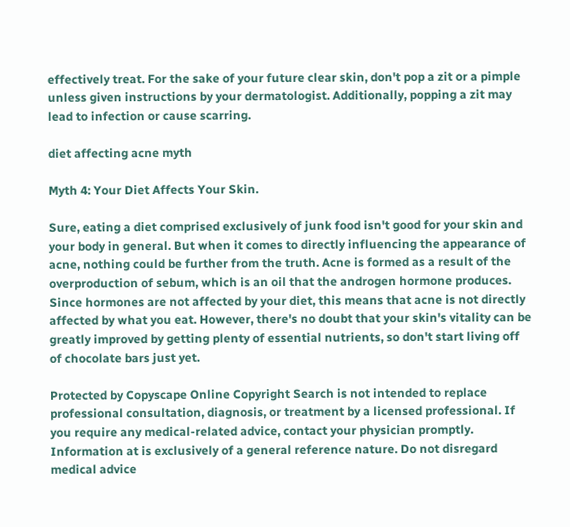effectively treat. For the sake of your future clear skin, don't pop a zit or a pimple unless given instructions by your dermatologist. Additionally, popping a zit may lead to infection or cause scarring.

diet affecting acne myth

Myth 4: Your Diet Affects Your Skin.

Sure, eating a diet comprised exclusively of junk food isn't good for your skin and your body in general. But when it comes to directly influencing the appearance of acne, nothing could be further from the truth. Acne is formed as a result of the overproduction of sebum, which is an oil that the androgen hormone produces. Since hormones are not affected by your diet, this means that acne is not directly affected by what you eat. However, there's no doubt that your skin's vitality can be greatly improved by getting plenty of essential nutrients, so don't start living off of chocolate bars just yet.

Protected by Copyscape Online Copyright Search is not intended to replace professional consultation, diagnosis, or treatment by a licensed professional. If you require any medical-related advice, contact your physician promptly. Information at is exclusively of a general reference nature. Do not disregard medical advice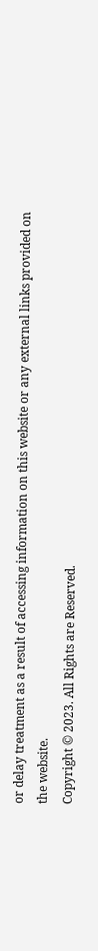or delay treatment as a result of accessing information on this website or any external links provided on the website.
Copyright © 2023. All Rights are Reserved.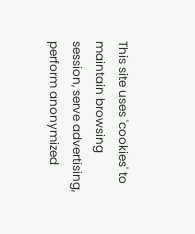This site uses 'cookies' to maintain browsing session, serve advertising, perform anonymized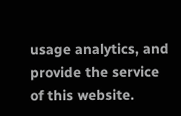usage analytics, and provide the service of this website.